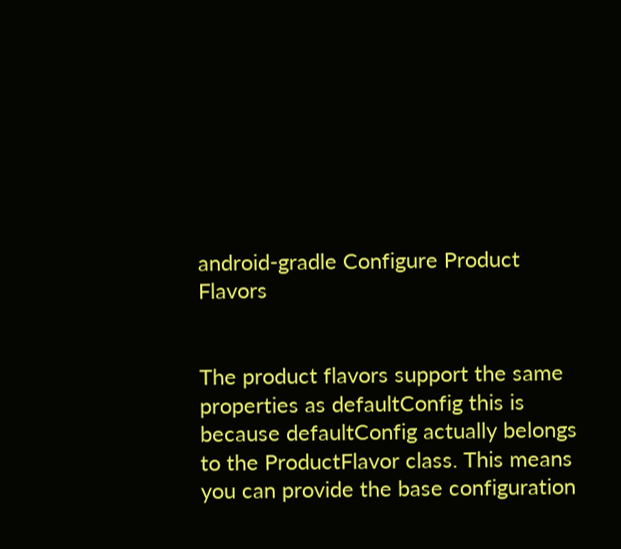android-gradle Configure Product Flavors


The product flavors support the same properties as defaultConfig this is because defaultConfig actually belongs to the ProductFlavor class. This means you can provide the base configuration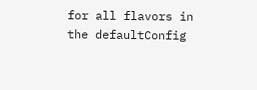for all flavors in the defaultConfig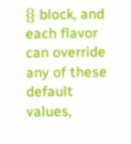{} block, and each flavor can override any of these default values,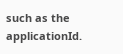such as the applicationId.